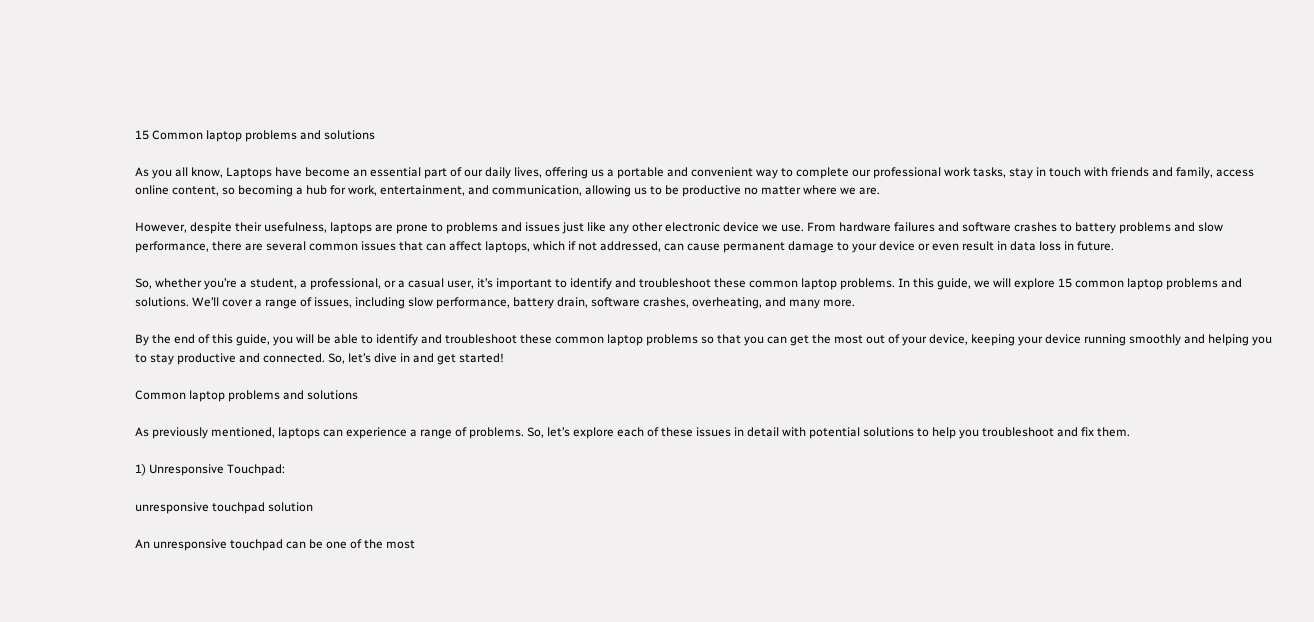15 Common laptop problems and solutions

As you all know, Laptops have become an essential part of our daily lives, offering us a portable and convenient way to complete our professional work tasks, stay in touch with friends and family, access online content, so becoming a hub for work, entertainment, and communication, allowing us to be productive no matter where we are.

However, despite their usefulness, laptops are prone to problems and issues just like any other electronic device we use. From hardware failures and software crashes to battery problems and slow performance, there are several common issues that can affect laptops, which if not addressed, can cause permanent damage to your device or even result in data loss in future.

So, whether you’re a student, a professional, or a casual user, it’s important to identify and troubleshoot these common laptop problems. In this guide, we will explore 15 common laptop problems and solutions. We’ll cover a range of issues, including slow performance, battery drain, software crashes, overheating, and many more.

By the end of this guide, you will be able to identify and troubleshoot these common laptop problems so that you can get the most out of your device, keeping your device running smoothly and helping you to stay productive and connected. So, let’s dive in and get started!

Common laptop problems and solutions

As previously mentioned, laptops can experience a range of problems. So, let’s explore each of these issues in detail with potential solutions to help you troubleshoot and fix them.

1) Unresponsive Touchpad:

unresponsive touchpad solution

An unresponsive touchpad can be one of the most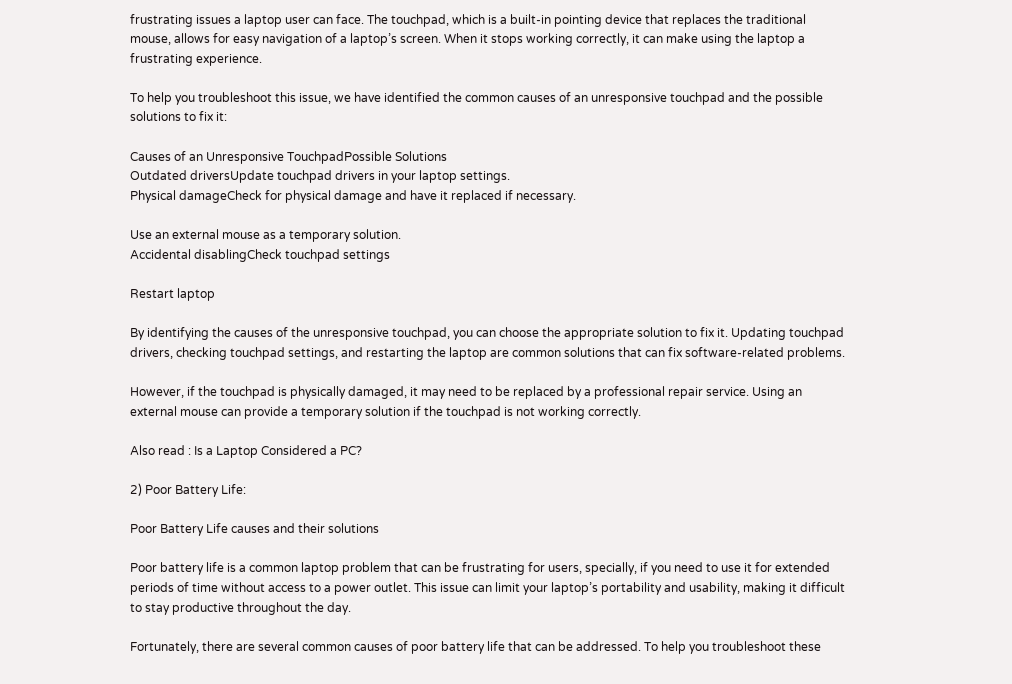frustrating issues a laptop user can face. The touchpad, which is a built-in pointing device that replaces the traditional mouse, allows for easy navigation of a laptop’s screen. When it stops working correctly, it can make using the laptop a frustrating experience.

To help you troubleshoot this issue, we have identified the common causes of an unresponsive touchpad and the possible solutions to fix it:

Causes of an Unresponsive TouchpadPossible Solutions
Outdated driversUpdate touchpad drivers in your laptop settings.
Physical damageCheck for physical damage and have it replaced if necessary.

Use an external mouse as a temporary solution.
Accidental disablingCheck touchpad settings

Restart laptop

By identifying the causes of the unresponsive touchpad, you can choose the appropriate solution to fix it. Updating touchpad drivers, checking touchpad settings, and restarting the laptop are common solutions that can fix software-related problems.

However, if the touchpad is physically damaged, it may need to be replaced by a professional repair service. Using an external mouse can provide a temporary solution if the touchpad is not working correctly.

Also read : Is a Laptop Considered a PC?

2) Poor Battery Life:

Poor Battery Life causes and their solutions

Poor battery life is a common laptop problem that can be frustrating for users, specially, if you need to use it for extended periods of time without access to a power outlet. This issue can limit your laptop’s portability and usability, making it difficult to stay productive throughout the day.

Fortunately, there are several common causes of poor battery life that can be addressed. To help you troubleshoot these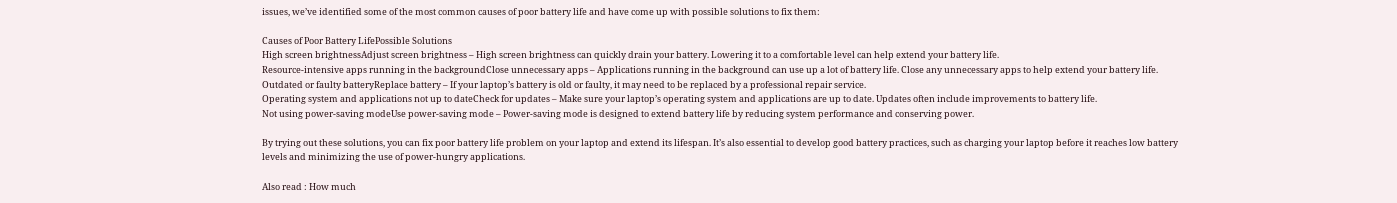issues, we’ve identified some of the most common causes of poor battery life and have come up with possible solutions to fix them:

Causes of Poor Battery LifePossible Solutions
High screen brightnessAdjust screen brightness – High screen brightness can quickly drain your battery. Lowering it to a comfortable level can help extend your battery life.
Resource-intensive apps running in the backgroundClose unnecessary apps – Applications running in the background can use up a lot of battery life. Close any unnecessary apps to help extend your battery life.
Outdated or faulty batteryReplace battery – If your laptop’s battery is old or faulty, it may need to be replaced by a professional repair service.
Operating system and applications not up to dateCheck for updates – Make sure your laptop’s operating system and applications are up to date. Updates often include improvements to battery life.
Not using power-saving modeUse power-saving mode – Power-saving mode is designed to extend battery life by reducing system performance and conserving power.

By trying out these solutions, you can fix poor battery life problem on your laptop and extend its lifespan. It’s also essential to develop good battery practices, such as charging your laptop before it reaches low battery levels and minimizing the use of power-hungry applications.

Also read : How much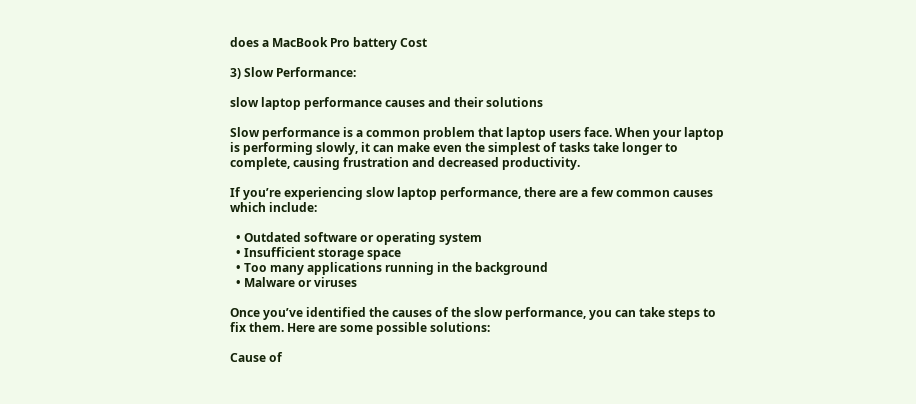does a MacBook Pro battery Cost

3) Slow Performance:

slow laptop performance causes and their solutions

Slow performance is a common problem that laptop users face. When your laptop is performing slowly, it can make even the simplest of tasks take longer to complete, causing frustration and decreased productivity.

If you’re experiencing slow laptop performance, there are a few common causes which include:

  • Outdated software or operating system
  • Insufficient storage space
  • Too many applications running in the background
  • Malware or viruses

Once you’ve identified the causes of the slow performance, you can take steps to fix them. Here are some possible solutions:

Cause of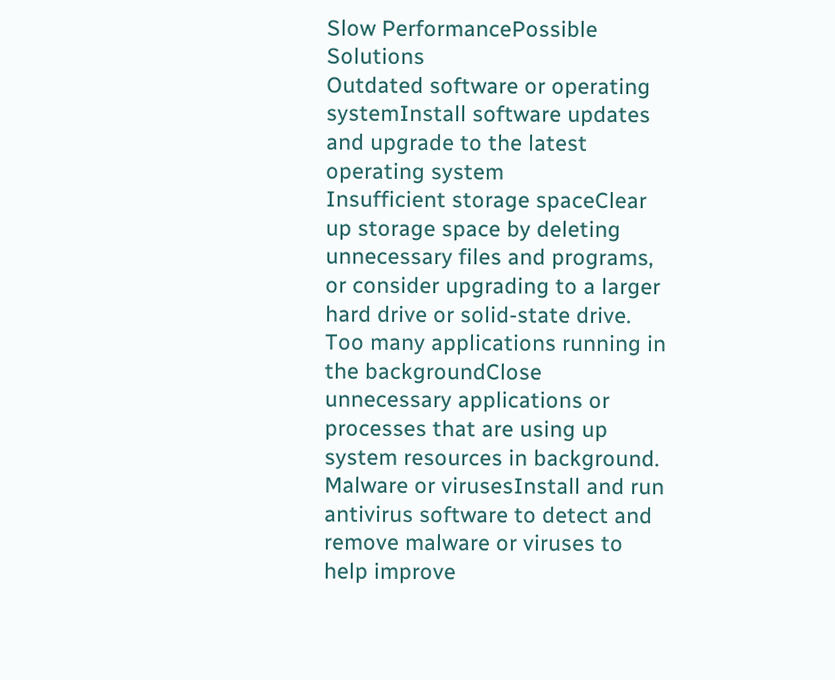Slow PerformancePossible Solutions
Outdated software or operating systemInstall software updates and upgrade to the latest operating system
Insufficient storage spaceClear up storage space by deleting unnecessary files and programs, or consider upgrading to a larger hard drive or solid-state drive.
Too many applications running in the backgroundClose unnecessary applications or processes that are using up system resources in background.
Malware or virusesInstall and run antivirus software to detect and remove malware or viruses to help improve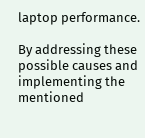laptop performance.

By addressing these possible causes and implementing the mentioned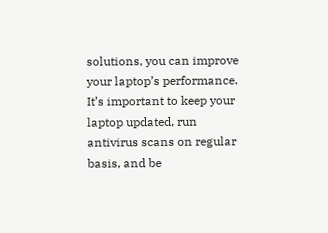solutions, you can improve your laptop’s performance. It’s important to keep your laptop updated, run antivirus scans on regular basis, and be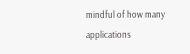mindful of how many applications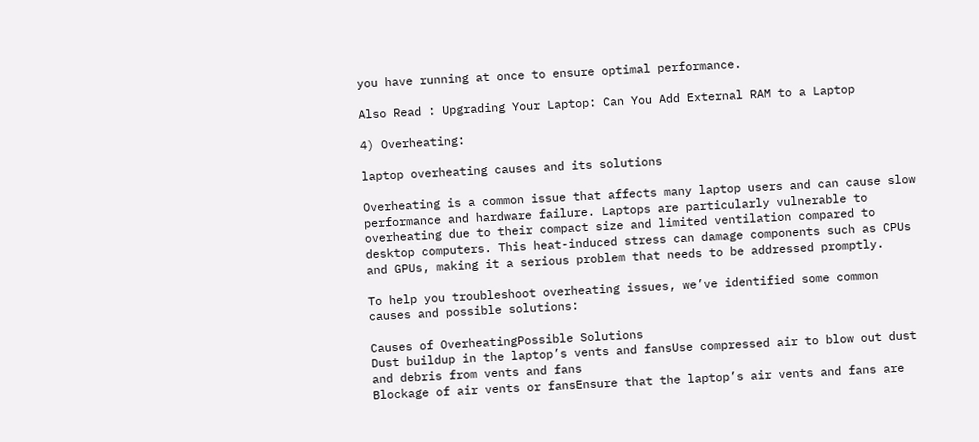you have running at once to ensure optimal performance.

Also Read : Upgrading Your Laptop: Can You Add External RAM to a Laptop

4) Overheating:

laptop overheating causes and its solutions

Overheating is a common issue that affects many laptop users and can cause slow performance and hardware failure. Laptops are particularly vulnerable to overheating due to their compact size and limited ventilation compared to desktop computers. This heat-induced stress can damage components such as CPUs and GPUs, making it a serious problem that needs to be addressed promptly.

To help you troubleshoot overheating issues, we’ve identified some common causes and possible solutions:

Causes of OverheatingPossible Solutions
Dust buildup in the laptop’s vents and fansUse compressed air to blow out dust and debris from vents and fans
Blockage of air vents or fansEnsure that the laptop’s air vents and fans are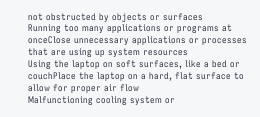not obstructed by objects or surfaces
Running too many applications or programs at onceClose unnecessary applications or processes that are using up system resources
Using the laptop on soft surfaces, like a bed or couchPlace the laptop on a hard, flat surface to allow for proper air flow
Malfunctioning cooling system or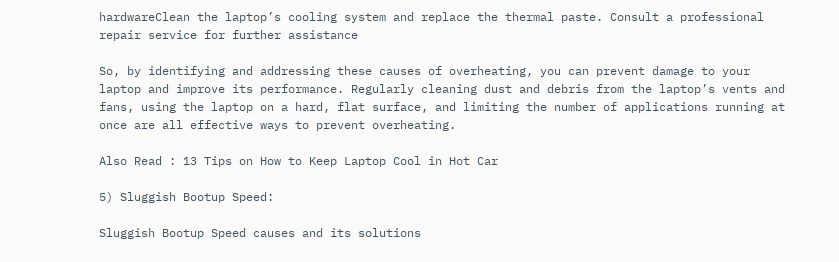hardwareClean the laptop’s cooling system and replace the thermal paste. Consult a professional repair service for further assistance

So, by identifying and addressing these causes of overheating, you can prevent damage to your laptop and improve its performance. Regularly cleaning dust and debris from the laptop’s vents and fans, using the laptop on a hard, flat surface, and limiting the number of applications running at once are all effective ways to prevent overheating.

Also Read : 13 Tips on How to Keep Laptop Cool in Hot Car

5) Sluggish Bootup Speed:

Sluggish Bootup Speed causes and its solutions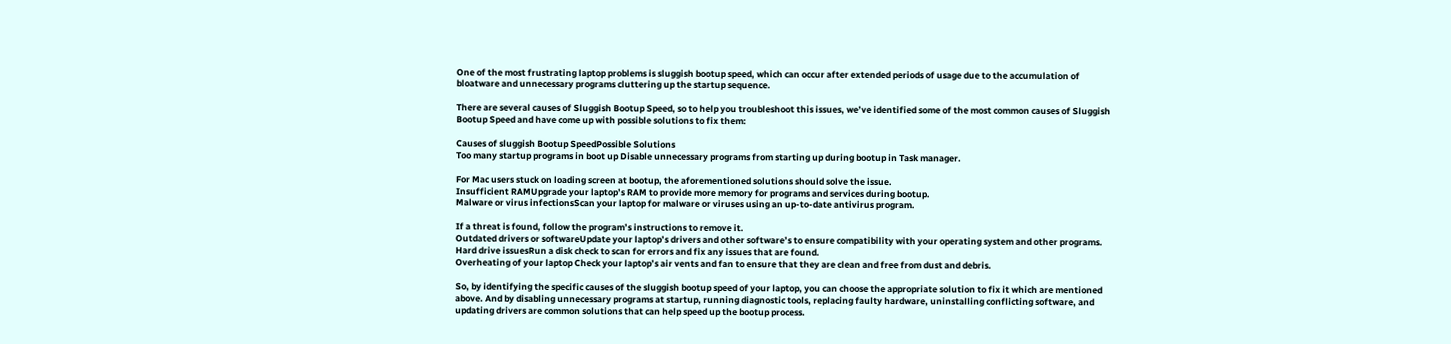One of the most frustrating laptop problems is sluggish bootup speed, which can occur after extended periods of usage due to the accumulation of bloatware and unnecessary programs cluttering up the startup sequence.

There are several causes of Sluggish Bootup Speed, so to help you troubleshoot this issues, we’ve identified some of the most common causes of Sluggish Bootup Speed and have come up with possible solutions to fix them:

Causes of sluggish Bootup SpeedPossible Solutions
Too many startup programs in boot up Disable unnecessary programs from starting up during bootup in Task manager.

For Mac users stuck on loading screen at bootup, the aforementioned solutions should solve the issue.
Insufficient RAMUpgrade your laptop’s RAM to provide more memory for programs and services during bootup.
Malware or virus infectionsScan your laptop for malware or viruses using an up-to-date antivirus program.

If a threat is found, follow the program’s instructions to remove it.
Outdated drivers or softwareUpdate your laptop’s drivers and other software’s to ensure compatibility with your operating system and other programs.
Hard drive issuesRun a disk check to scan for errors and fix any issues that are found.
Overheating of your laptop Check your laptop’s air vents and fan to ensure that they are clean and free from dust and debris.

So, by identifying the specific causes of the sluggish bootup speed of your laptop, you can choose the appropriate solution to fix it which are mentioned above. And by disabling unnecessary programs at startup, running diagnostic tools, replacing faulty hardware, uninstalling conflicting software, and updating drivers are common solutions that can help speed up the bootup process.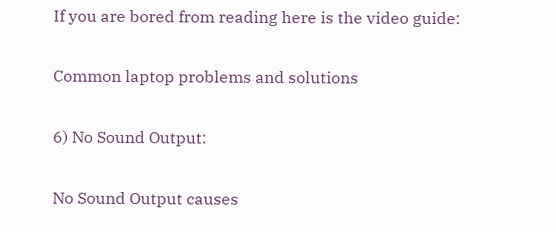If you are bored from reading here is the video guide:

Common laptop problems and solutions

6) No Sound Output:

No Sound Output causes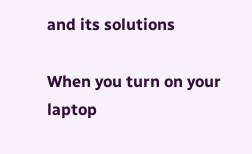and its solutions

When you turn on your laptop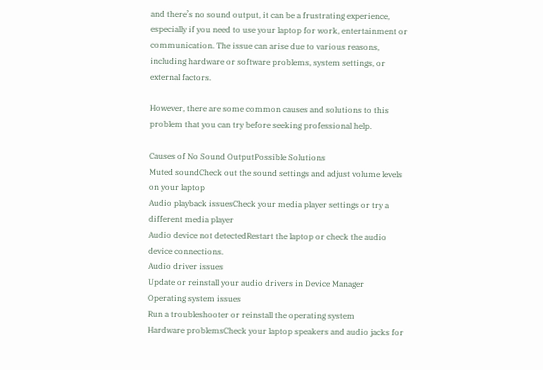and there’s no sound output, it can be a frustrating experience, especially if you need to use your laptop for work, entertainment or communication. The issue can arise due to various reasons, including hardware or software problems, system settings, or external factors.

However, there are some common causes and solutions to this problem that you can try before seeking professional help.

Causes of No Sound OutputPossible Solutions
Muted soundCheck out the sound settings and adjust volume levels on your laptop
Audio playback issuesCheck your media player settings or try a different media player
Audio device not detectedRestart the laptop or check the audio device connections.
Audio driver issues
Update or reinstall your audio drivers in Device Manager
Operating system issues
Run a troubleshooter or reinstall the operating system
Hardware problemsCheck your laptop speakers and audio jacks for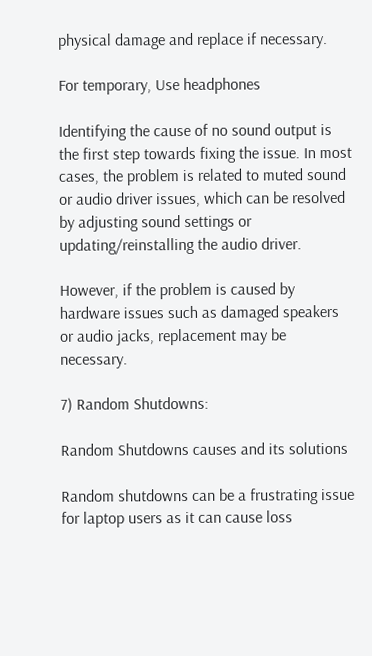physical damage and replace if necessary.

For temporary, Use headphones

Identifying the cause of no sound output is the first step towards fixing the issue. In most cases, the problem is related to muted sound or audio driver issues, which can be resolved by adjusting sound settings or updating/reinstalling the audio driver.

However, if the problem is caused by hardware issues such as damaged speakers or audio jacks, replacement may be necessary.

7) Random Shutdowns:

Random Shutdowns causes and its solutions

Random shutdowns can be a frustrating issue for laptop users as it can cause loss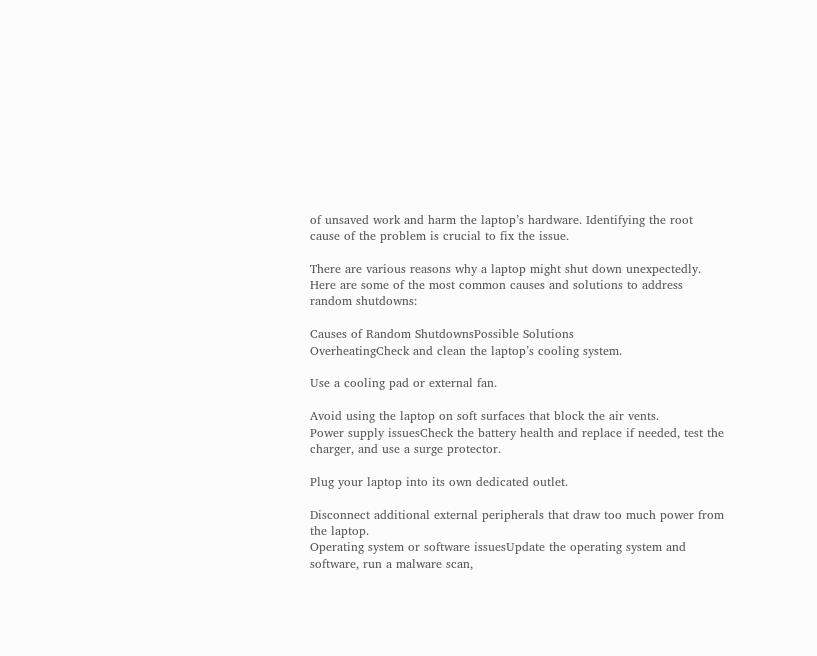of unsaved work and harm the laptop’s hardware. Identifying the root cause of the problem is crucial to fix the issue.

There are various reasons why a laptop might shut down unexpectedly. Here are some of the most common causes and solutions to address random shutdowns:

Causes of Random ShutdownsPossible Solutions
OverheatingCheck and clean the laptop’s cooling system.

Use a cooling pad or external fan.

Avoid using the laptop on soft surfaces that block the air vents.
Power supply issuesCheck the battery health and replace if needed, test the charger, and use a surge protector.

Plug your laptop into its own dedicated outlet.

Disconnect additional external peripherals that draw too much power from the laptop.
Operating system or software issuesUpdate the operating system and software, run a malware scan,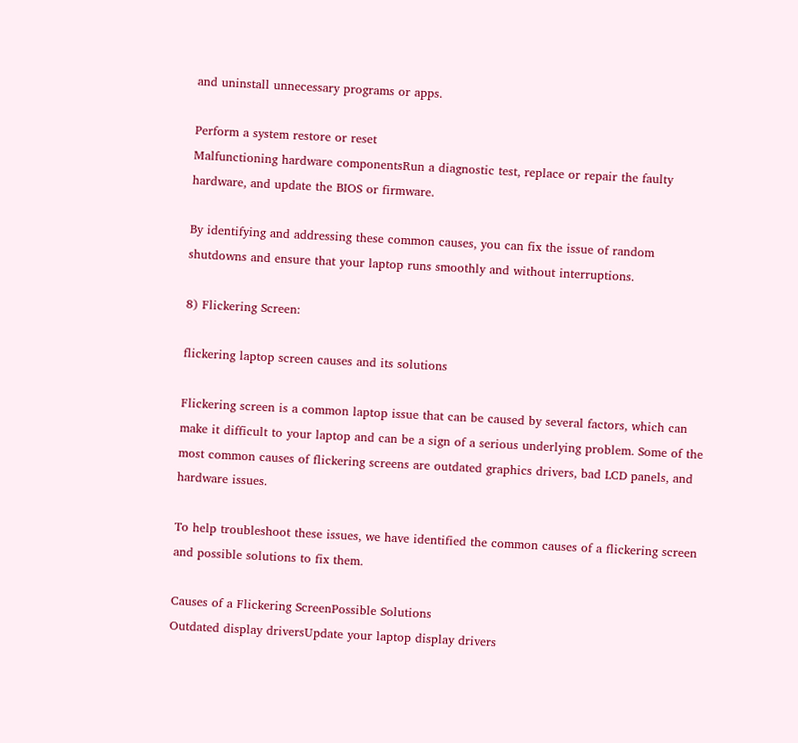and uninstall unnecessary programs or apps.

Perform a system restore or reset
Malfunctioning hardware componentsRun a diagnostic test, replace or repair the faulty hardware, and update the BIOS or firmware.

By identifying and addressing these common causes, you can fix the issue of random shutdowns and ensure that your laptop runs smoothly and without interruptions.

8) Flickering Screen:

flickering laptop screen causes and its solutions

Flickering screen is a common laptop issue that can be caused by several factors, which can make it difficult to your laptop and can be a sign of a serious underlying problem. Some of the most common causes of flickering screens are outdated graphics drivers, bad LCD panels, and hardware issues.

To help troubleshoot these issues, we have identified the common causes of a flickering screen and possible solutions to fix them.

Causes of a Flickering ScreenPossible Solutions
Outdated display driversUpdate your laptop display drivers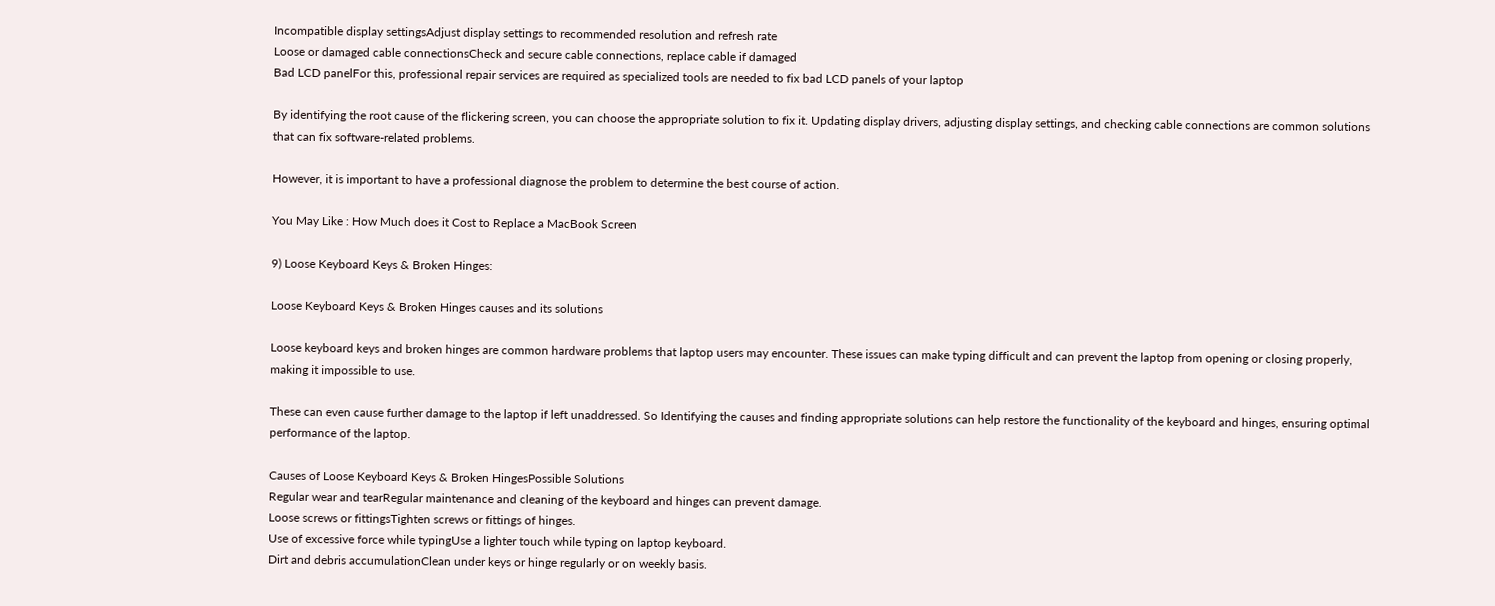Incompatible display settingsAdjust display settings to recommended resolution and refresh rate
Loose or damaged cable connectionsCheck and secure cable connections, replace cable if damaged
Bad LCD panelFor this, professional repair services are required as specialized tools are needed to fix bad LCD panels of your laptop

By identifying the root cause of the flickering screen, you can choose the appropriate solution to fix it. Updating display drivers, adjusting display settings, and checking cable connections are common solutions that can fix software-related problems.

However, it is important to have a professional diagnose the problem to determine the best course of action.

You May Like : How Much does it Cost to Replace a MacBook Screen

9) Loose Keyboard Keys & Broken Hinges:

Loose Keyboard Keys & Broken Hinges causes and its solutions

Loose keyboard keys and broken hinges are common hardware problems that laptop users may encounter. These issues can make typing difficult and can prevent the laptop from opening or closing properly, making it impossible to use.

These can even cause further damage to the laptop if left unaddressed. So Identifying the causes and finding appropriate solutions can help restore the functionality of the keyboard and hinges, ensuring optimal performance of the laptop.

Causes of Loose Keyboard Keys & Broken HingesPossible Solutions
Regular wear and tearRegular maintenance and cleaning of the keyboard and hinges can prevent damage.
Loose screws or fittingsTighten screws or fittings of hinges.
Use of excessive force while typingUse a lighter touch while typing on laptop keyboard.
Dirt and debris accumulationClean under keys or hinge regularly or on weekly basis.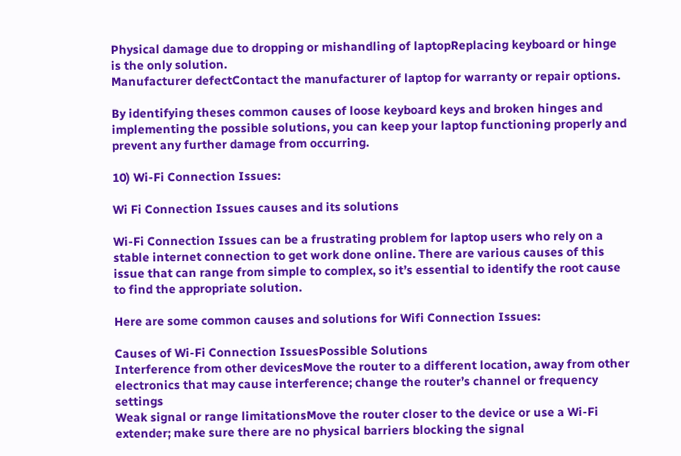Physical damage due to dropping or mishandling of laptopReplacing keyboard or hinge is the only solution.
Manufacturer defectContact the manufacturer of laptop for warranty or repair options.

By identifying theses common causes of loose keyboard keys and broken hinges and implementing the possible solutions, you can keep your laptop functioning properly and prevent any further damage from occurring.

10) Wi-Fi Connection Issues:

Wi Fi Connection Issues causes and its solutions

Wi-Fi Connection Issues can be a frustrating problem for laptop users who rely on a stable internet connection to get work done online. There are various causes of this issue that can range from simple to complex, so it’s essential to identify the root cause to find the appropriate solution.

Here are some common causes and solutions for Wifi Connection Issues:

Causes of Wi-Fi Connection IssuesPossible Solutions
Interference from other devicesMove the router to a different location, away from other electronics that may cause interference; change the router’s channel or frequency settings
Weak signal or range limitationsMove the router closer to the device or use a Wi-Fi extender; make sure there are no physical barriers blocking the signal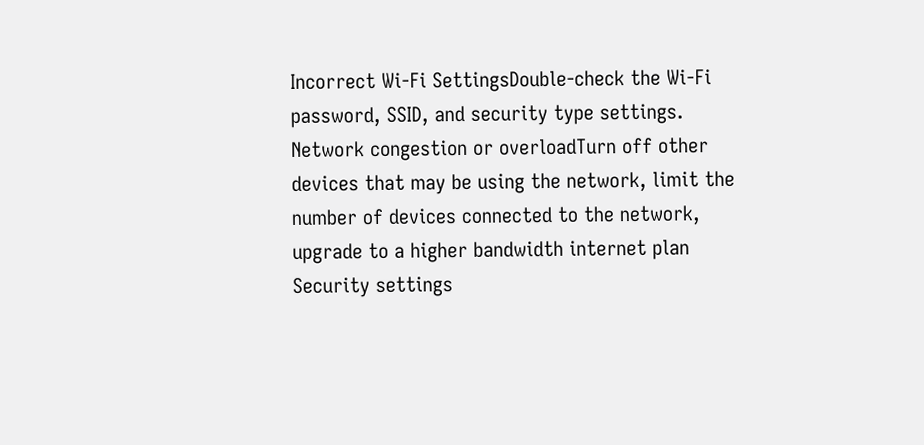Incorrect Wi-Fi SettingsDouble-check the Wi-Fi password, SSID, and security type settings.
Network congestion or overloadTurn off other devices that may be using the network, limit the number of devices connected to the network, upgrade to a higher bandwidth internet plan
Security settings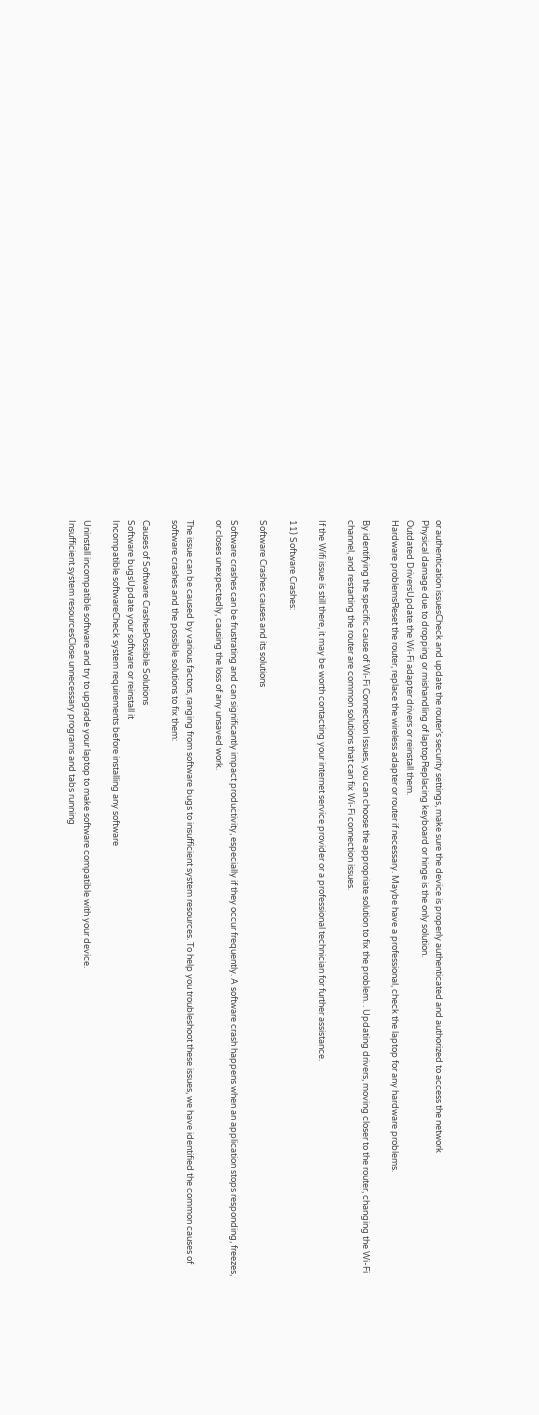or authentication issuesCheck and update the router’s security settings, make sure the device is properly authenticated and authorized to access the network
Physical damage due to dropping or mishandling of laptopReplacing keyboard or hinge is the only solution.
Outdated DriversUpdate the Wi-Fi adapter drivers or reinstall them.
Hardware problemsReset the router, replace the wireless adapter or router if necessary. Maybe have a professional, check the laptop for any hardware problems.

By identifying the specific cause of Wi-Fi Connection Issues, you can choose the appropriate solution to fix the problem. . Updating drivers, moving closer to the router, changing the Wi-Fi channel, and restarting the router are common solutions that can fix Wi-Fi connection issues.

If the Wifi issue is still there, it may be worth contacting your internet service provider or a professional technician for further assistance.

11) Software Crashes:

Software Crashes causes and its solutions

Software crashes can be frustrating and can significantly impact productivity, especially if they occur frequently. A software crash happens when an application stops responding, freezes, or closes unexpectedly, causing the loss of any unsaved work.

The issue can be caused by various factors, ranging from software bugs to insufficient system resources. To help you troubleshoot these issues, we have identified the common causes of software crashes and the possible solutions to fix them:

Causes of Software CrashesPossible Solutions
Software bugsUpdate your software or reinstall it
Incompatible softwareCheck system requirements before installing any software

Uninstall incompatible software and try to upgrade your laptop to make software compatible with your device.
Insufficient system resourcesClose unnecessary programs and tabs running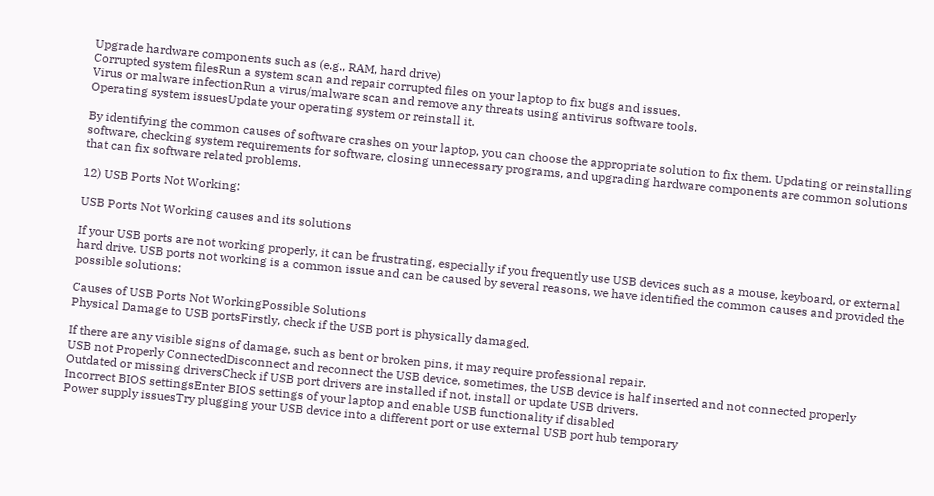Upgrade hardware components such as (e.g., RAM, hard drive)
Corrupted system filesRun a system scan and repair corrupted files on your laptop to fix bugs and issues.
Virus or malware infectionRun a virus/malware scan and remove any threats using antivirus software tools.
Operating system issuesUpdate your operating system or reinstall it.

By identifying the common causes of software crashes on your laptop, you can choose the appropriate solution to fix them. Updating or reinstalling software, checking system requirements for software, closing unnecessary programs, and upgrading hardware components are common solutions that can fix software related problems.

12) USB Ports Not Working:

USB Ports Not Working causes and its solutions

If your USB ports are not working properly, it can be frustrating, especially if you frequently use USB devices such as a mouse, keyboard, or external hard drive. USB ports not working is a common issue and can be caused by several reasons, we have identified the common causes and provided the possible solutions:

Causes of USB Ports Not WorkingPossible Solutions
Physical Damage to USB portsFirstly, check if the USB port is physically damaged.

If there are any visible signs of damage, such as bent or broken pins, it may require professional repair.
USB not Properly ConnectedDisconnect and reconnect the USB device, sometimes, the USB device is half inserted and not connected properly
Outdated or missing driversCheck if USB port drivers are installed if not, install or update USB drivers.
Incorrect BIOS settingsEnter BIOS settings of your laptop and enable USB functionality if disabled
Power supply issuesTry plugging your USB device into a different port or use external USB port hub temporary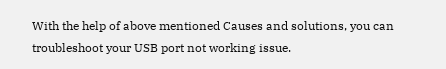With the help of above mentioned Causes and solutions, you can troubleshoot your USB port not working issue.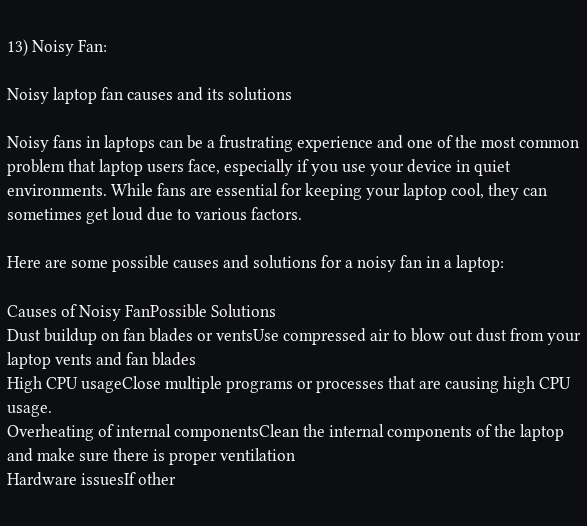13) Noisy Fan:

Noisy laptop fan causes and its solutions

Noisy fans in laptops can be a frustrating experience and one of the most common problem that laptop users face, especially if you use your device in quiet environments. While fans are essential for keeping your laptop cool, they can sometimes get loud due to various factors.

Here are some possible causes and solutions for a noisy fan in a laptop:

Causes of Noisy FanPossible Solutions
Dust buildup on fan blades or ventsUse compressed air to blow out dust from your laptop vents and fan blades
High CPU usageClose multiple programs or processes that are causing high CPU usage.
Overheating of internal componentsClean the internal components of the laptop and make sure there is proper ventilation
Hardware issuesIf other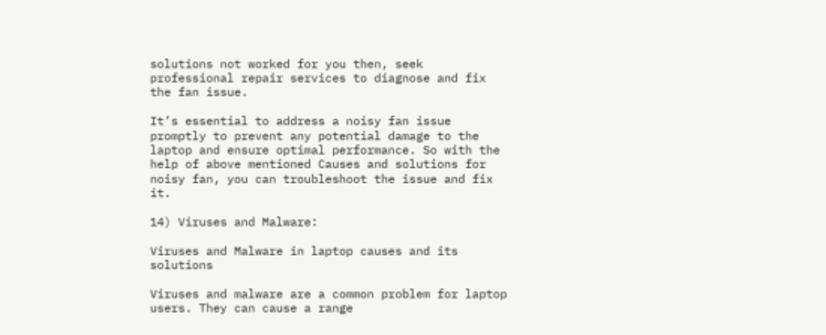solutions not worked for you then, seek professional repair services to diagnose and fix the fan issue.

It’s essential to address a noisy fan issue promptly to prevent any potential damage to the laptop and ensure optimal performance. So with the help of above mentioned Causes and solutions for noisy fan, you can troubleshoot the issue and fix it.

14) Viruses and Malware:

Viruses and Malware in laptop causes and its solutions

Viruses and malware are a common problem for laptop users. They can cause a range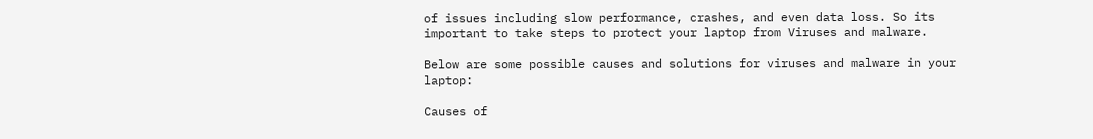of issues including slow performance, crashes, and even data loss. So its important to take steps to protect your laptop from Viruses and malware.

Below are some possible causes and solutions for viruses and malware in your laptop:

Causes of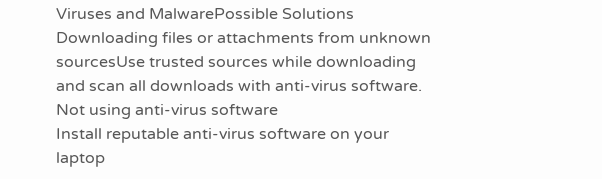Viruses and MalwarePossible Solutions
Downloading files or attachments from unknown sourcesUse trusted sources while downloading and scan all downloads with anti-virus software.
Not using anti-virus software
Install reputable anti-virus software on your laptop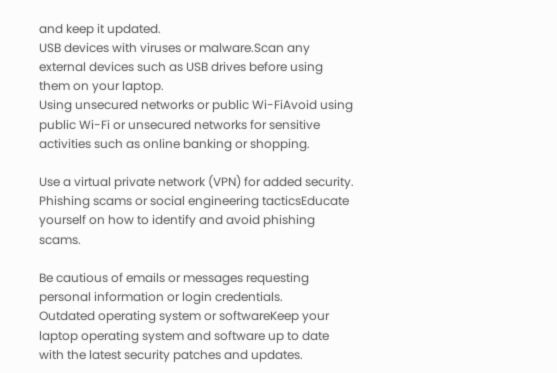and keep it updated.
USB devices with viruses or malware.Scan any external devices such as USB drives before using them on your laptop.
Using unsecured networks or public Wi-FiAvoid using public Wi-Fi or unsecured networks for sensitive activities such as online banking or shopping.

Use a virtual private network (VPN) for added security.
Phishing scams or social engineering tacticsEducate yourself on how to identify and avoid phishing scams.

Be cautious of emails or messages requesting personal information or login credentials.
Outdated operating system or softwareKeep your laptop operating system and software up to date with the latest security patches and updates.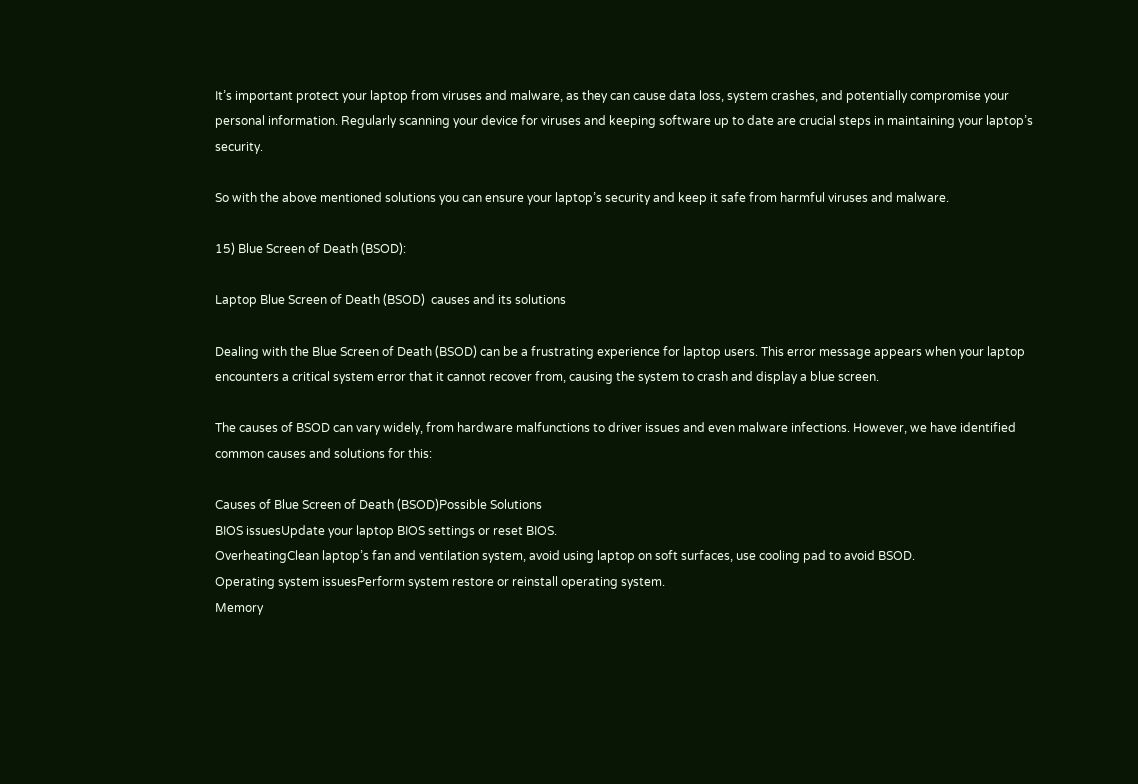It’s important protect your laptop from viruses and malware, as they can cause data loss, system crashes, and potentially compromise your personal information. Regularly scanning your device for viruses and keeping software up to date are crucial steps in maintaining your laptop’s security.

So with the above mentioned solutions you can ensure your laptop’s security and keep it safe from harmful viruses and malware.

15) Blue Screen of Death (BSOD):

Laptop Blue Screen of Death (BSOD)  causes and its solutions

Dealing with the Blue Screen of Death (BSOD) can be a frustrating experience for laptop users. This error message appears when your laptop encounters a critical system error that it cannot recover from, causing the system to crash and display a blue screen.

The causes of BSOD can vary widely, from hardware malfunctions to driver issues and even malware infections. However, we have identified common causes and solutions for this:

Causes of Blue Screen of Death (BSOD)Possible Solutions
BIOS issuesUpdate your laptop BIOS settings or reset BIOS.
OverheatingClean laptop’s fan and ventilation system, avoid using laptop on soft surfaces, use cooling pad to avoid BSOD.
Operating system issuesPerform system restore or reinstall operating system.
Memory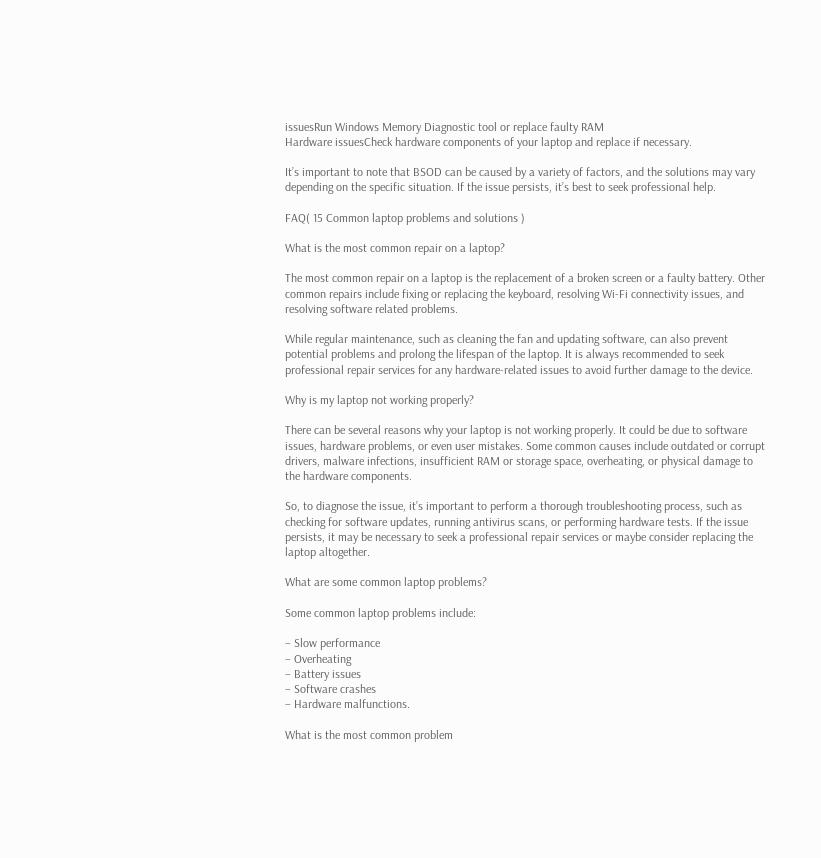issuesRun Windows Memory Diagnostic tool or replace faulty RAM
Hardware issuesCheck hardware components of your laptop and replace if necessary.

It’s important to note that BSOD can be caused by a variety of factors, and the solutions may vary depending on the specific situation. If the issue persists, it’s best to seek professional help.

FAQ( 15 Common laptop problems and solutions )

What is the most common repair on a laptop?

The most common repair on a laptop is the replacement of a broken screen or a faulty battery. Other common repairs include fixing or replacing the keyboard, resolving Wi-Fi connectivity issues, and resolving software related problems.

While regular maintenance, such as cleaning the fan and updating software, can also prevent potential problems and prolong the lifespan of the laptop. It is always recommended to seek professional repair services for any hardware-related issues to avoid further damage to the device.

Why is my laptop not working properly?

There can be several reasons why your laptop is not working properly. It could be due to software issues, hardware problems, or even user mistakes. Some common causes include outdated or corrupt drivers, malware infections, insufficient RAM or storage space, overheating, or physical damage to the hardware components.

So, to diagnose the issue, it’s important to perform a thorough troubleshooting process, such as checking for software updates, running antivirus scans, or performing hardware tests. If the issue persists, it may be necessary to seek a professional repair services or maybe consider replacing the laptop altogether.

What are some common laptop problems?

Some common laptop problems include:

– Slow performance
– Overheating
– Battery issues
– Software crashes
– Hardware malfunctions.

What is the most common problem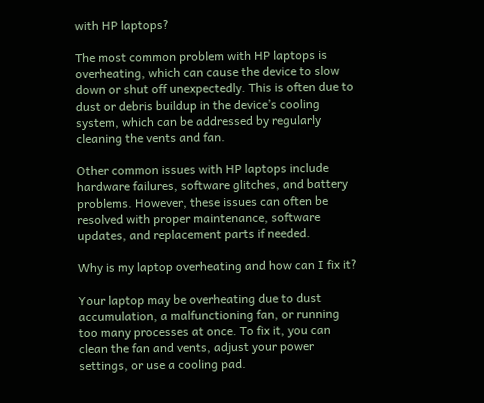with HP laptops?

The most common problem with HP laptops is overheating, which can cause the device to slow down or shut off unexpectedly. This is often due to dust or debris buildup in the device’s cooling system, which can be addressed by regularly cleaning the vents and fan.

Other common issues with HP laptops include hardware failures, software glitches, and battery problems. However, these issues can often be resolved with proper maintenance, software updates, and replacement parts if needed.

Why is my laptop overheating and how can I fix it?

Your laptop may be overheating due to dust accumulation, a malfunctioning fan, or running too many processes at once. To fix it, you can clean the fan and vents, adjust your power settings, or use a cooling pad.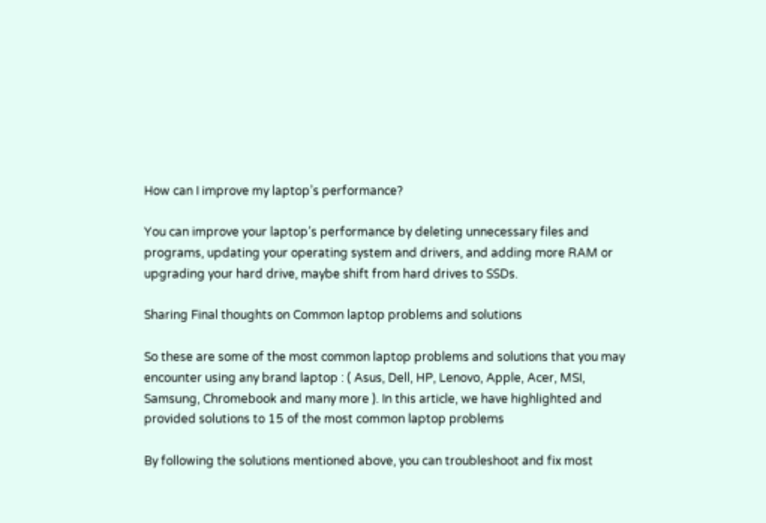How can I improve my laptop’s performance?

You can improve your laptop’s performance by deleting unnecessary files and programs, updating your operating system and drivers, and adding more RAM or upgrading your hard drive, maybe shift from hard drives to SSDs.

Sharing Final thoughts on Common laptop problems and solutions

So these are some of the most common laptop problems and solutions that you may encounter using any brand laptop : ( Asus, Dell, HP, Lenovo, Apple, Acer, MSI, Samsung, Chromebook and many more ). In this article, we have highlighted and provided solutions to 15 of the most common laptop problems

By following the solutions mentioned above, you can troubleshoot and fix most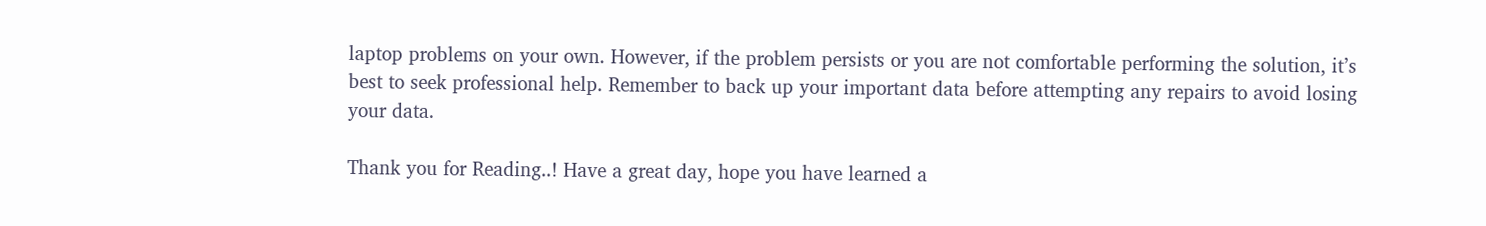laptop problems on your own. However, if the problem persists or you are not comfortable performing the solution, it’s best to seek professional help. Remember to back up your important data before attempting any repairs to avoid losing your data.

Thank you for Reading..! Have a great day, hope you have learned a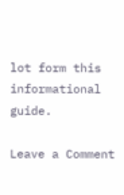lot form this informational guide.

Leave a Comment